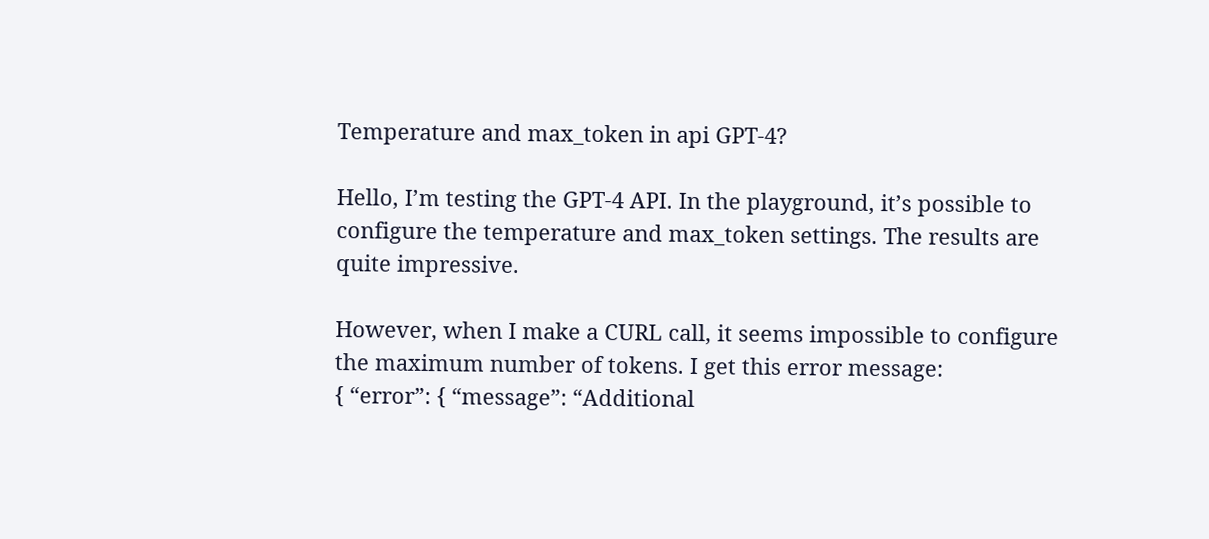Temperature and max_token in api GPT-4?

Hello, I’m testing the GPT-4 API. In the playground, it’s possible to configure the temperature and max_token settings. The results are quite impressive.

However, when I make a CURL call, it seems impossible to configure the maximum number of tokens. I get this error message:
{ “error”: { “message”: “Additional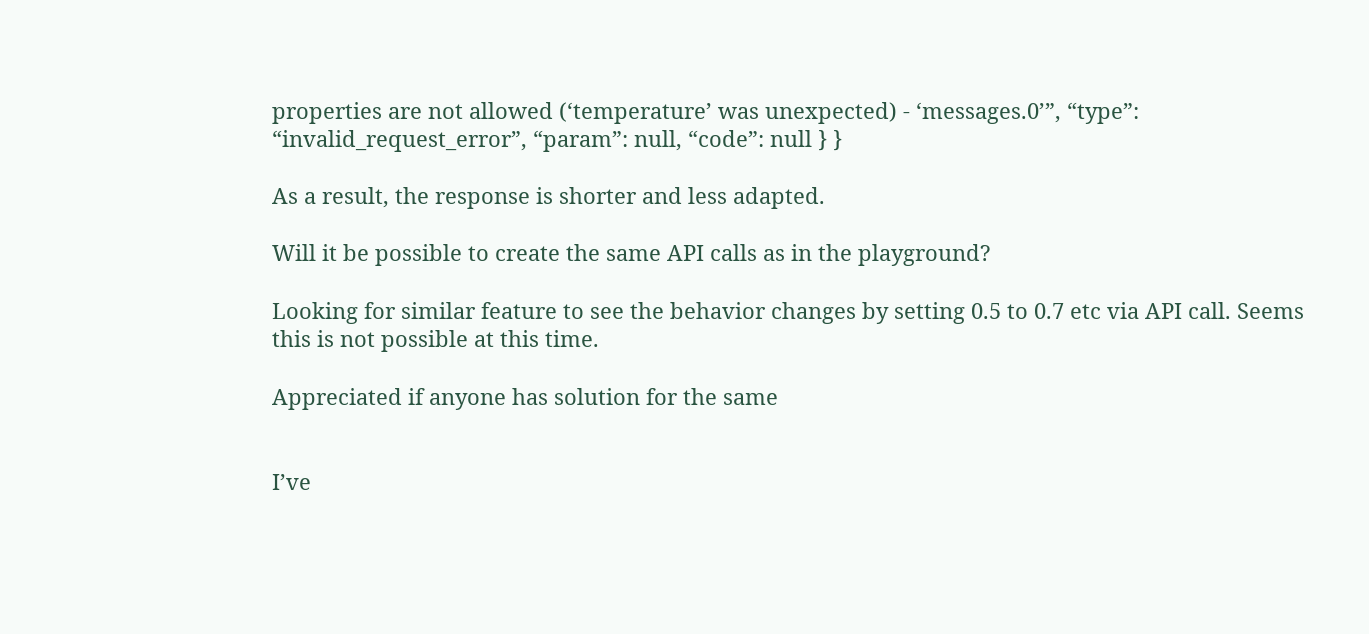properties are not allowed (‘temperature’ was unexpected) - ‘messages.0’”, “type”: “invalid_request_error”, “param”: null, “code”: null } }

As a result, the response is shorter and less adapted.

Will it be possible to create the same API calls as in the playground?

Looking for similar feature to see the behavior changes by setting 0.5 to 0.7 etc via API call. Seems this is not possible at this time.

Appreciated if anyone has solution for the same


I’ve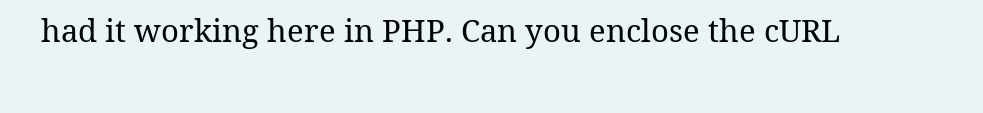had it working here in PHP. Can you enclose the cURL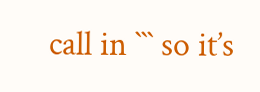call in ``` so it’s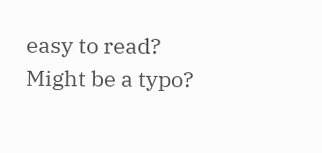easy to read? Might be a typo?